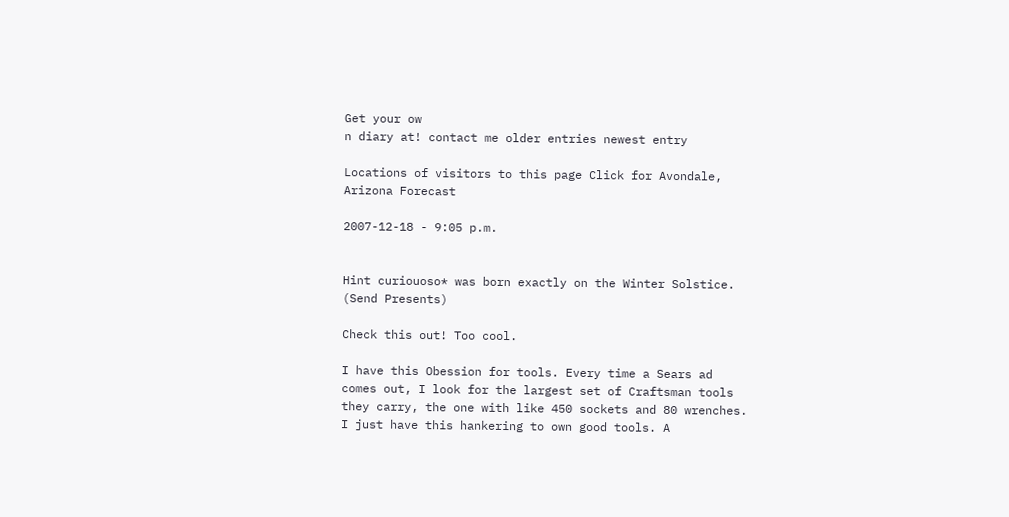Get your ow
n diary at! contact me older entries newest entry

Locations of visitors to this page Click for Avondale, Arizona Forecast

2007-12-18 - 9:05 p.m.


Hint curiouoso* was born exactly on the Winter Solstice. (Send Presents)

Check this out! Too cool.

I have this Obession for tools. Every time a Sears ad comes out, I look for the largest set of Craftsman tools they carry, the one with like 450 sockets and 80 wrenches. I just have this hankering to own good tools. A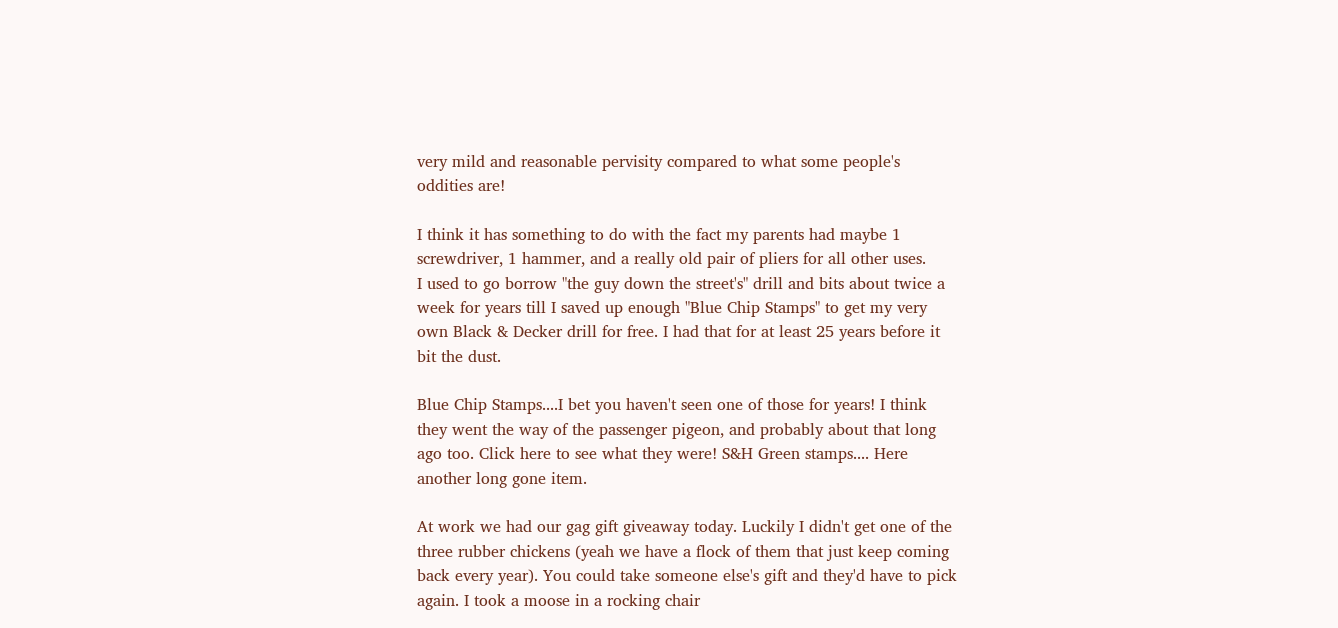very mild and reasonable pervisity compared to what some people's oddities are!

I think it has something to do with the fact my parents had maybe 1 screwdriver, 1 hammer, and a really old pair of pliers for all other uses.
I used to go borrow "the guy down the street's" drill and bits about twice a week for years till I saved up enough "Blue Chip Stamps" to get my very own Black & Decker drill for free. I had that for at least 25 years before it bit the dust.

Blue Chip Stamps....I bet you haven't seen one of those for years! I think they went the way of the passenger pigeon, and probably about that long ago too. Click here to see what they were! S&H Green stamps.... Here another long gone item.

At work we had our gag gift giveaway today. Luckily I didn't get one of the three rubber chickens (yeah we have a flock of them that just keep coming back every year). You could take someone else's gift and they'd have to pick again. I took a moose in a rocking chair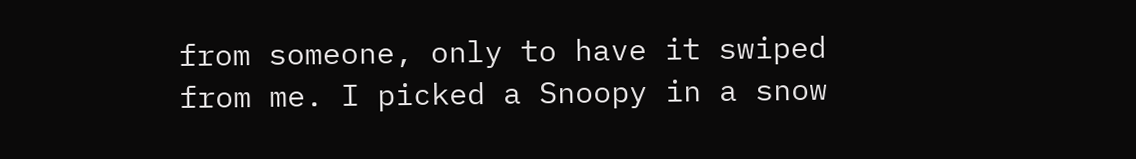from someone, only to have it swiped from me. I picked a Snoopy in a snow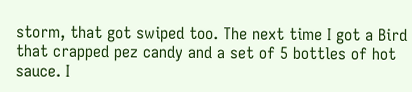storm, that got swiped too. The next time I got a Bird that crapped pez candy and a set of 5 bottles of hot sauce. I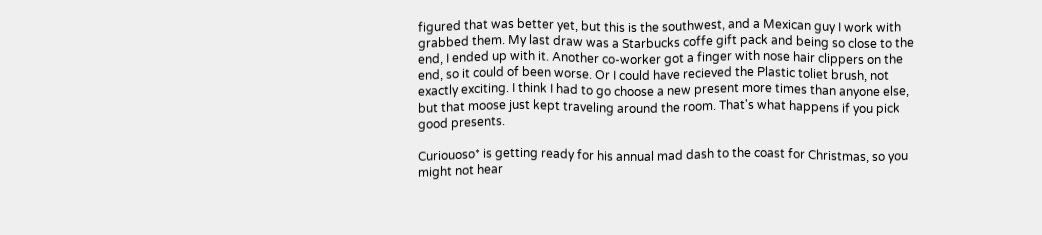figured that was better yet, but this is the southwest, and a Mexican guy I work with grabbed them. My last draw was a Starbucks coffe gift pack and being so close to the end, I ended up with it. Another co-worker got a finger with nose hair clippers on the end, so it could of been worse. Or I could have recieved the Plastic toliet brush, not exactly exciting. I think I had to go choose a new present more times than anyone else, but that moose just kept traveling around the room. That's what happens if you pick good presents.

Curiouoso* is getting ready for his annual mad dash to the coast for Christmas, so you might not hear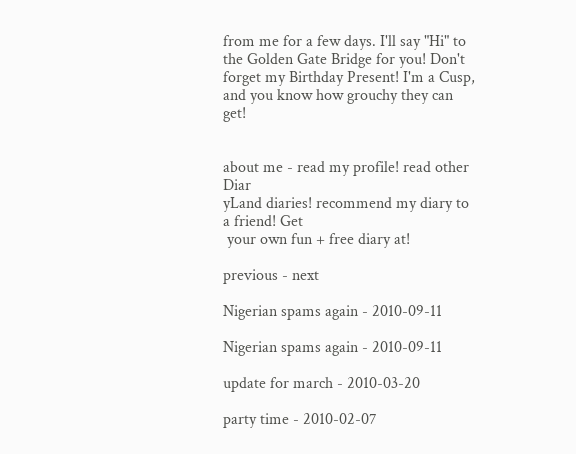from me for a few days. I'll say "Hi" to the Golden Gate Bridge for you! Don't forget my Birthday Present! I'm a Cusp, and you know how grouchy they can get!


about me - read my profile! read other Diar
yLand diaries! recommend my diary to a friend! Get
 your own fun + free diary at!

previous - next

Nigerian spams again - 2010-09-11

Nigerian spams again - 2010-09-11

update for march - 2010-03-20

party time - 2010-02-07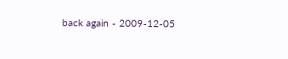back again - 2009-12-05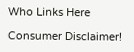Who Links Here

Consumer Disclaimer!